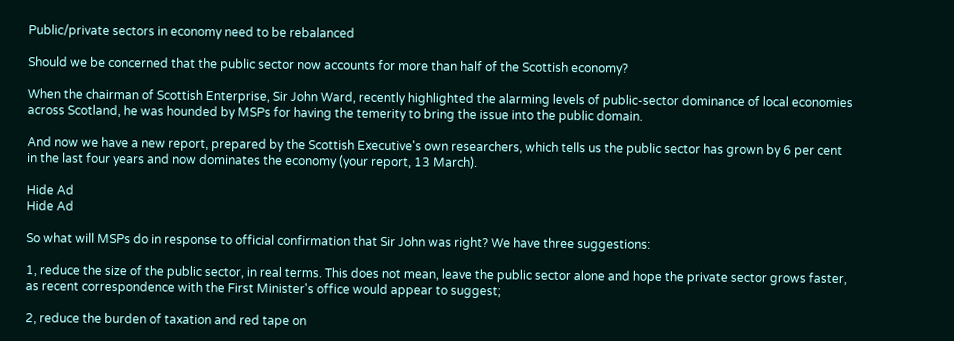Public/private sectors in economy need to be rebalanced

Should we be concerned that the public sector now accounts for more than half of the Scottish economy?

When the chairman of Scottish Enterprise, Sir John Ward, recently highlighted the alarming levels of public-sector dominance of local economies across Scotland, he was hounded by MSPs for having the temerity to bring the issue into the public domain.

And now we have a new report, prepared by the Scottish Executive's own researchers, which tells us the public sector has grown by 6 per cent in the last four years and now dominates the economy (your report, 13 March).

Hide Ad
Hide Ad

So what will MSPs do in response to official confirmation that Sir John was right? We have three suggestions:

1, reduce the size of the public sector, in real terms. This does not mean, leave the public sector alone and hope the private sector grows faster, as recent correspondence with the First Minister's office would appear to suggest;

2, reduce the burden of taxation and red tape on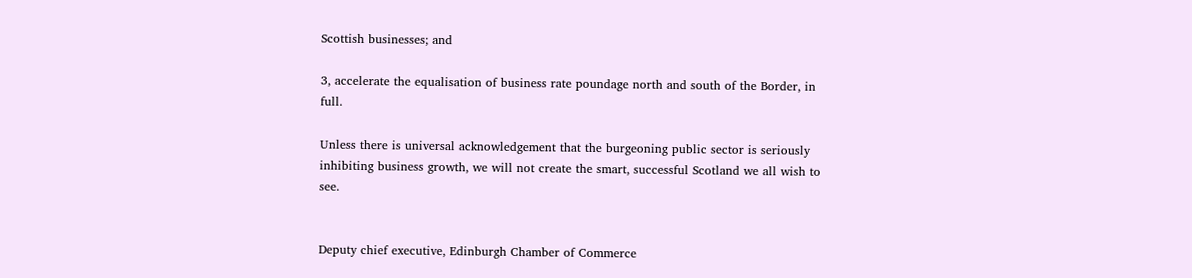Scottish businesses; and

3, accelerate the equalisation of business rate poundage north and south of the Border, in full.

Unless there is universal acknowledgement that the burgeoning public sector is seriously inhibiting business growth, we will not create the smart, successful Scotland we all wish to see.


Deputy chief executive, Edinburgh Chamber of Commerce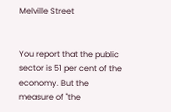Melville Street


You report that the public sector is 51 per cent of the economy. But the measure of "the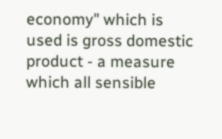economy" which is used is gross domestic product - a measure which all sensible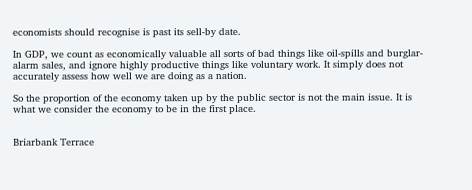economists should recognise is past its sell-by date.

In GDP, we count as economically valuable all sorts of bad things like oil-spills and burglar-alarm sales, and ignore highly productive things like voluntary work. It simply does not accurately assess how well we are doing as a nation.

So the proportion of the economy taken up by the public sector is not the main issue. It is what we consider the economy to be in the first place.


Briarbank Terrace